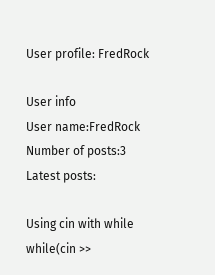User profile: FredRock

User info
User name:FredRock
Number of posts:3
Latest posts:

Using cin with while
while(cin >>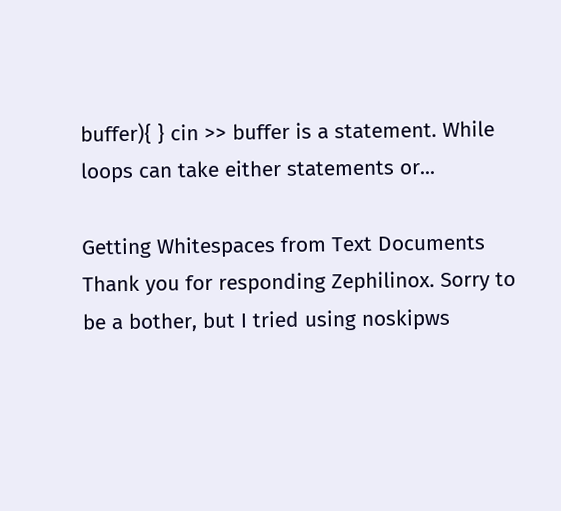buffer){ } cin >> buffer is a statement. While loops can take either statements or...

Getting Whitespaces from Text Documents
Thank you for responding Zephilinox. Sorry to be a bother, but I tried using noskipws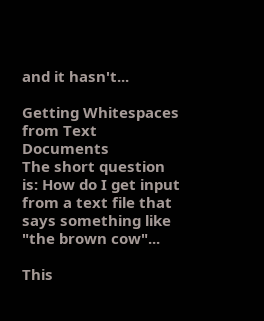and it hasn't...

Getting Whitespaces from Text Documents
The short question is: How do I get input from a text file that says something like "the brown cow"...

This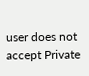user does not accept Private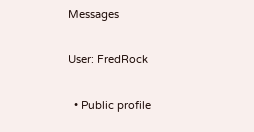Messages

User: FredRock

  • Public profile